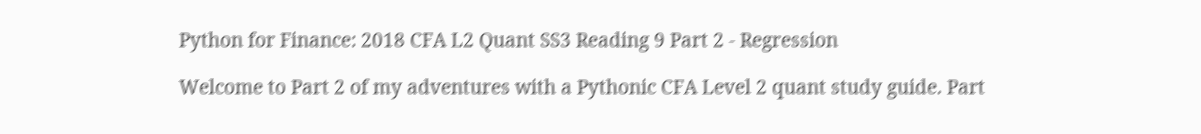Python for Finance: 2018 CFA L2 Quant SS3 Reading 9 Part 2 - Regression

Welcome to Part 2 of my adventures with a Pythonic CFA Level 2 quant study guide. Part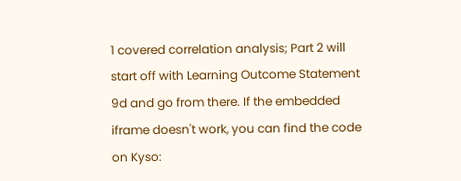1 covered correlation analysis; Part 2 will start off with Learning Outcome Statement 9d and go from there. If the embedded iframe doesn't work, you can find the code on Kyso: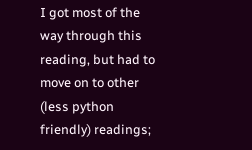I got most of the way through this reading, but had to move on to other (less python friendly) readings;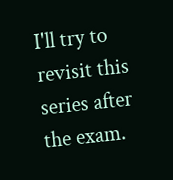I'll try to revisit this series after the exam.